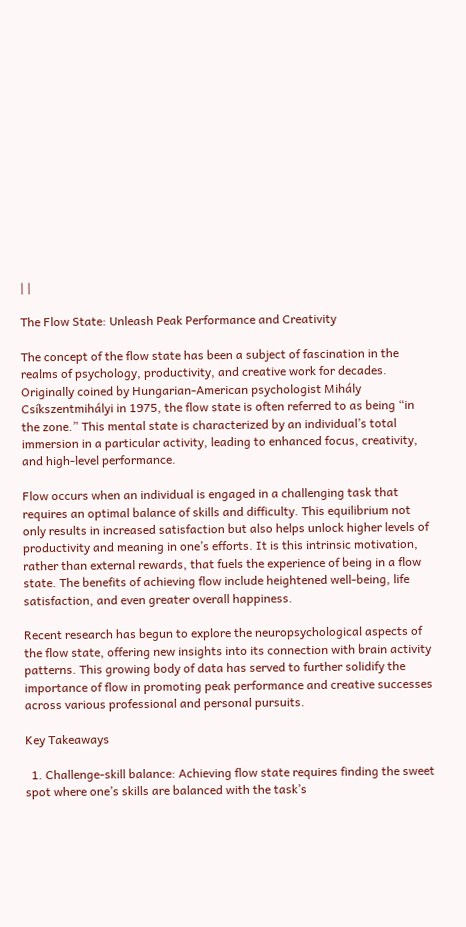| |

The Flow State: Unleash Peak Performance and Creativity

The concept of the flow state has been a subject of fascination in the realms of psychology, productivity, and creative work for decades. Originally coined by Hungarian-American psychologist Mihály Csíkszentmihályi in 1975, the flow state is often referred to as being “in the zone.” This mental state is characterized by an individual’s total immersion in a particular activity, leading to enhanced focus, creativity, and high-level performance.

Flow occurs when an individual is engaged in a challenging task that requires an optimal balance of skills and difficulty. This equilibrium not only results in increased satisfaction but also helps unlock higher levels of productivity and meaning in one’s efforts. It is this intrinsic motivation, rather than external rewards, that fuels the experience of being in a flow state. The benefits of achieving flow include heightened well-being, life satisfaction, and even greater overall happiness.

Recent research has begun to explore the neuropsychological aspects of the flow state, offering new insights into its connection with brain activity patterns. This growing body of data has served to further solidify the importance of flow in promoting peak performance and creative successes across various professional and personal pursuits.

Key Takeaways

  1. Challenge-skill balance: Achieving flow state requires finding the sweet spot where one’s skills are balanced with the task’s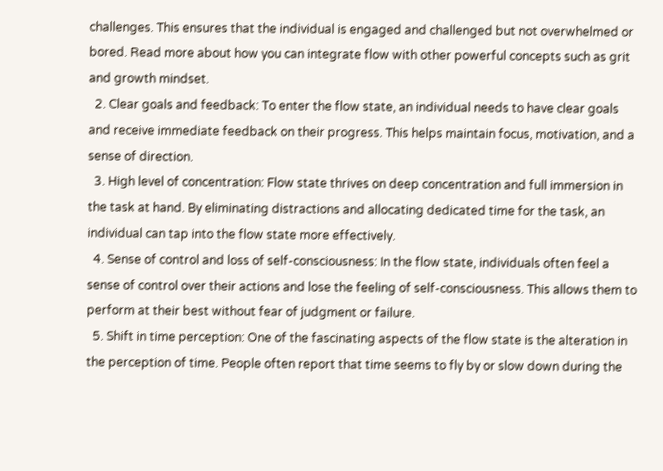challenges. This ensures that the individual is engaged and challenged but not overwhelmed or bored. Read more about how you can integrate flow with other powerful concepts such as grit and growth mindset.
  2. Clear goals and feedback: To enter the flow state, an individual needs to have clear goals and receive immediate feedback on their progress. This helps maintain focus, motivation, and a sense of direction.
  3. High level of concentration: Flow state thrives on deep concentration and full immersion in the task at hand. By eliminating distractions and allocating dedicated time for the task, an individual can tap into the flow state more effectively.
  4. Sense of control and loss of self-consciousness: In the flow state, individuals often feel a sense of control over their actions and lose the feeling of self-consciousness. This allows them to perform at their best without fear of judgment or failure.
  5. Shift in time perception: One of the fascinating aspects of the flow state is the alteration in the perception of time. People often report that time seems to fly by or slow down during the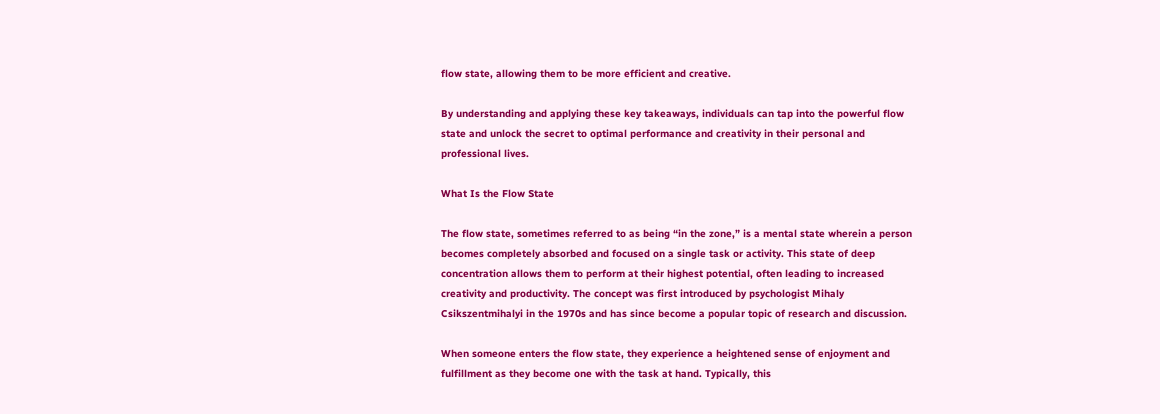flow state, allowing them to be more efficient and creative.

By understanding and applying these key takeaways, individuals can tap into the powerful flow state and unlock the secret to optimal performance and creativity in their personal and professional lives.

What Is the Flow State

The flow state, sometimes referred to as being “in the zone,” is a mental state wherein a person becomes completely absorbed and focused on a single task or activity. This state of deep concentration allows them to perform at their highest potential, often leading to increased creativity and productivity. The concept was first introduced by psychologist Mihaly Csikszentmihalyi in the 1970s and has since become a popular topic of research and discussion.

When someone enters the flow state, they experience a heightened sense of enjoyment and fulfillment as they become one with the task at hand. Typically, this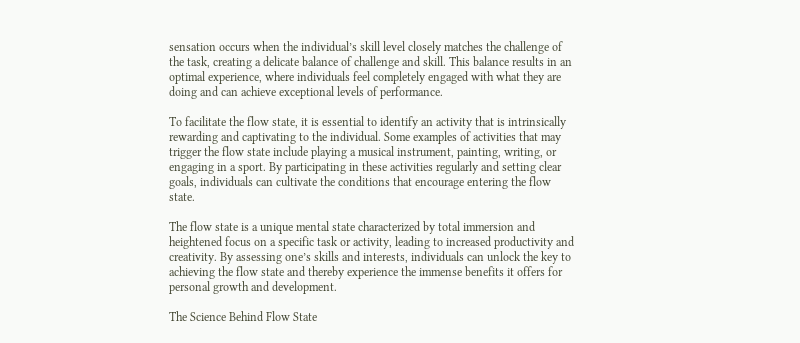sensation occurs when the individual’s skill level closely matches the challenge of the task, creating a delicate balance of challenge and skill. This balance results in an optimal experience, where individuals feel completely engaged with what they are doing and can achieve exceptional levels of performance.

To facilitate the flow state, it is essential to identify an activity that is intrinsically rewarding and captivating to the individual. Some examples of activities that may trigger the flow state include playing a musical instrument, painting, writing, or engaging in a sport. By participating in these activities regularly and setting clear goals, individuals can cultivate the conditions that encourage entering the flow state.

The flow state is a unique mental state characterized by total immersion and heightened focus on a specific task or activity, leading to increased productivity and creativity. By assessing one’s skills and interests, individuals can unlock the key to achieving the flow state and thereby experience the immense benefits it offers for personal growth and development.

The Science Behind Flow State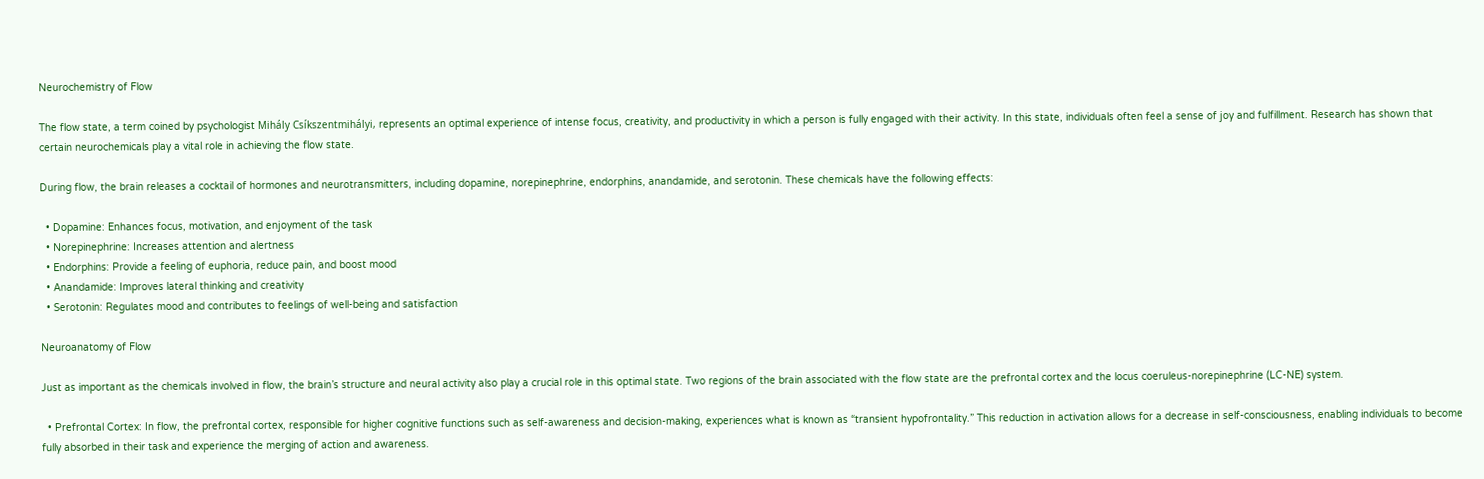Neurochemistry of Flow

The flow state, a term coined by psychologist Mihály Csíkszentmihályi, represents an optimal experience of intense focus, creativity, and productivity in which a person is fully engaged with their activity. In this state, individuals often feel a sense of joy and fulfillment. Research has shown that certain neurochemicals play a vital role in achieving the flow state.

During flow, the brain releases a cocktail of hormones and neurotransmitters, including dopamine, norepinephrine, endorphins, anandamide, and serotonin. These chemicals have the following effects:

  • Dopamine: Enhances focus, motivation, and enjoyment of the task
  • Norepinephrine: Increases attention and alertness
  • Endorphins: Provide a feeling of euphoria, reduce pain, and boost mood
  • Anandamide: Improves lateral thinking and creativity
  • Serotonin: Regulates mood and contributes to feelings of well-being and satisfaction

Neuroanatomy of Flow

Just as important as the chemicals involved in flow, the brain’s structure and neural activity also play a crucial role in this optimal state. Two regions of the brain associated with the flow state are the prefrontal cortex and the locus coeruleus-norepinephrine (LC-NE) system.

  • Prefrontal Cortex: In flow, the prefrontal cortex, responsible for higher cognitive functions such as self-awareness and decision-making, experiences what is known as “transient hypofrontality.” This reduction in activation allows for a decrease in self-consciousness, enabling individuals to become fully absorbed in their task and experience the merging of action and awareness.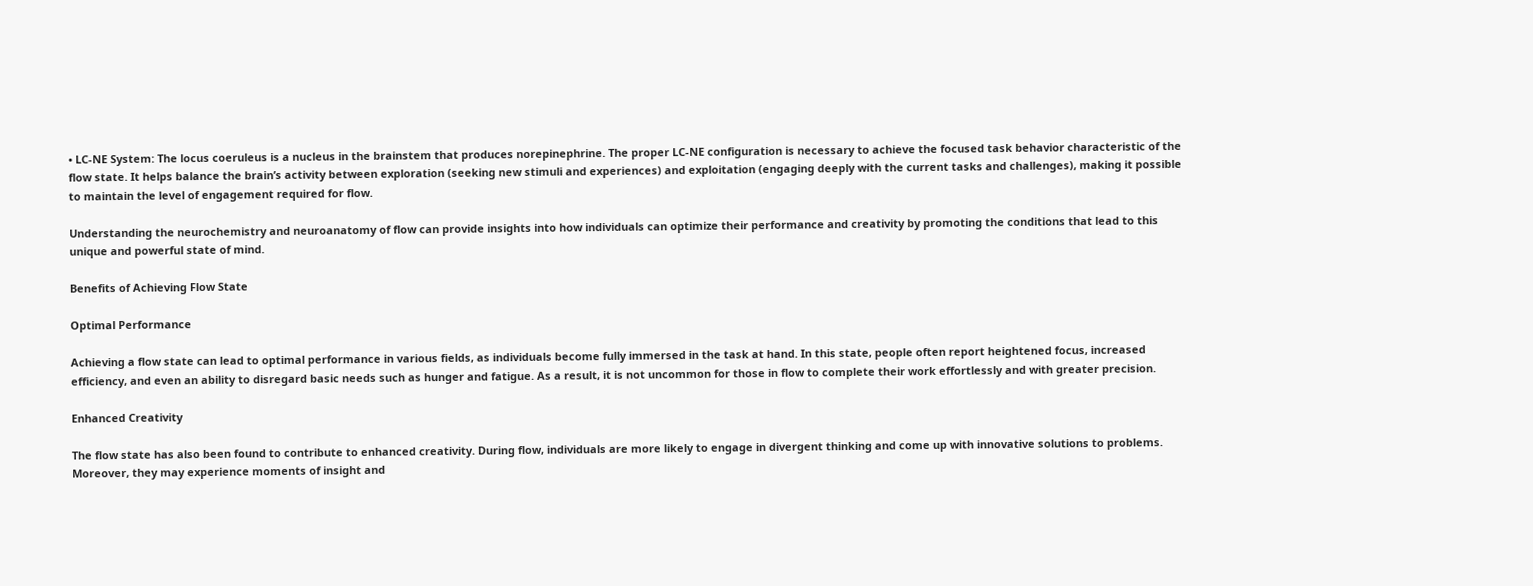• LC-NE System: The locus coeruleus is a nucleus in the brainstem that produces norepinephrine. The proper LC-NE configuration is necessary to achieve the focused task behavior characteristic of the flow state. It helps balance the brain’s activity between exploration (seeking new stimuli and experiences) and exploitation (engaging deeply with the current tasks and challenges), making it possible to maintain the level of engagement required for flow.

Understanding the neurochemistry and neuroanatomy of flow can provide insights into how individuals can optimize their performance and creativity by promoting the conditions that lead to this unique and powerful state of mind.

Benefits of Achieving Flow State

Optimal Performance

Achieving a flow state can lead to optimal performance in various fields, as individuals become fully immersed in the task at hand. In this state, people often report heightened focus, increased efficiency, and even an ability to disregard basic needs such as hunger and fatigue. As a result, it is not uncommon for those in flow to complete their work effortlessly and with greater precision.

Enhanced Creativity

The flow state has also been found to contribute to enhanced creativity. During flow, individuals are more likely to engage in divergent thinking and come up with innovative solutions to problems. Moreover, they may experience moments of insight and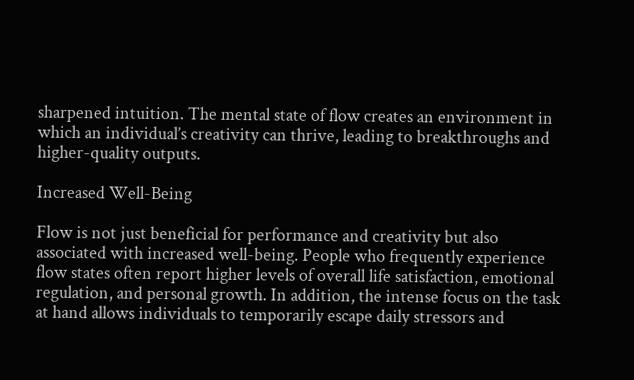sharpened intuition. The mental state of flow creates an environment in which an individual’s creativity can thrive, leading to breakthroughs and higher-quality outputs.

Increased Well-Being

Flow is not just beneficial for performance and creativity but also associated with increased well-being. People who frequently experience flow states often report higher levels of overall life satisfaction, emotional regulation, and personal growth. In addition, the intense focus on the task at hand allows individuals to temporarily escape daily stressors and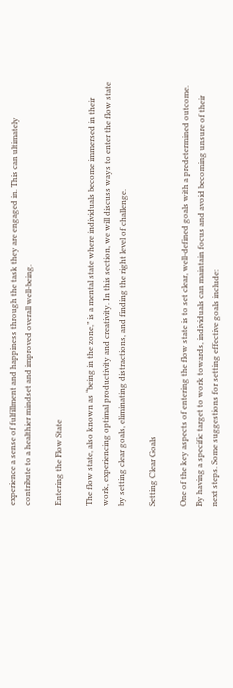experience a sense of fulfillment and happiness through the task they are engaged in. This can ultimately contribute to a healthier mindset and improved overall well-being.

Entering the Flow State

The flow state, also known as “being in the zone,” is a mental state where individuals become immersed in their work, experiencing optimal productivity and creativity. In this section, we will discuss ways to enter the flow state by setting clear goals, eliminating distractions, and finding the right level of challenge.

Setting Clear Goals

One of the key aspects of entering the flow state is to set clear, well-defined goals with a predetermined outcome. By having a specific target to work towards, individuals can maintain focus and avoid becoming unsure of their next steps. Some suggestions for setting effective goals include: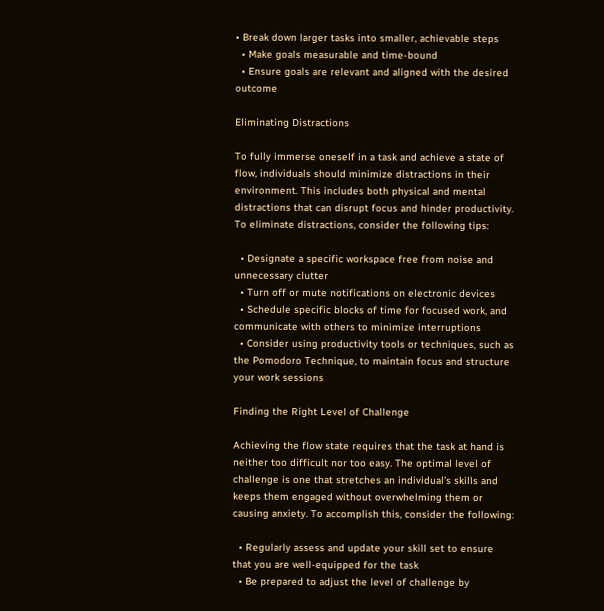• Break down larger tasks into smaller, achievable steps
  • Make goals measurable and time-bound
  • Ensure goals are relevant and aligned with the desired outcome

Eliminating Distractions

To fully immerse oneself in a task and achieve a state of flow, individuals should minimize distractions in their environment. This includes both physical and mental distractions that can disrupt focus and hinder productivity. To eliminate distractions, consider the following tips:

  • Designate a specific workspace free from noise and unnecessary clutter
  • Turn off or mute notifications on electronic devices
  • Schedule specific blocks of time for focused work, and communicate with others to minimize interruptions
  • Consider using productivity tools or techniques, such as the Pomodoro Technique, to maintain focus and structure your work sessions

Finding the Right Level of Challenge

Achieving the flow state requires that the task at hand is neither too difficult nor too easy. The optimal level of challenge is one that stretches an individual’s skills and keeps them engaged without overwhelming them or causing anxiety. To accomplish this, consider the following:

  • Regularly assess and update your skill set to ensure that you are well-equipped for the task
  • Be prepared to adjust the level of challenge by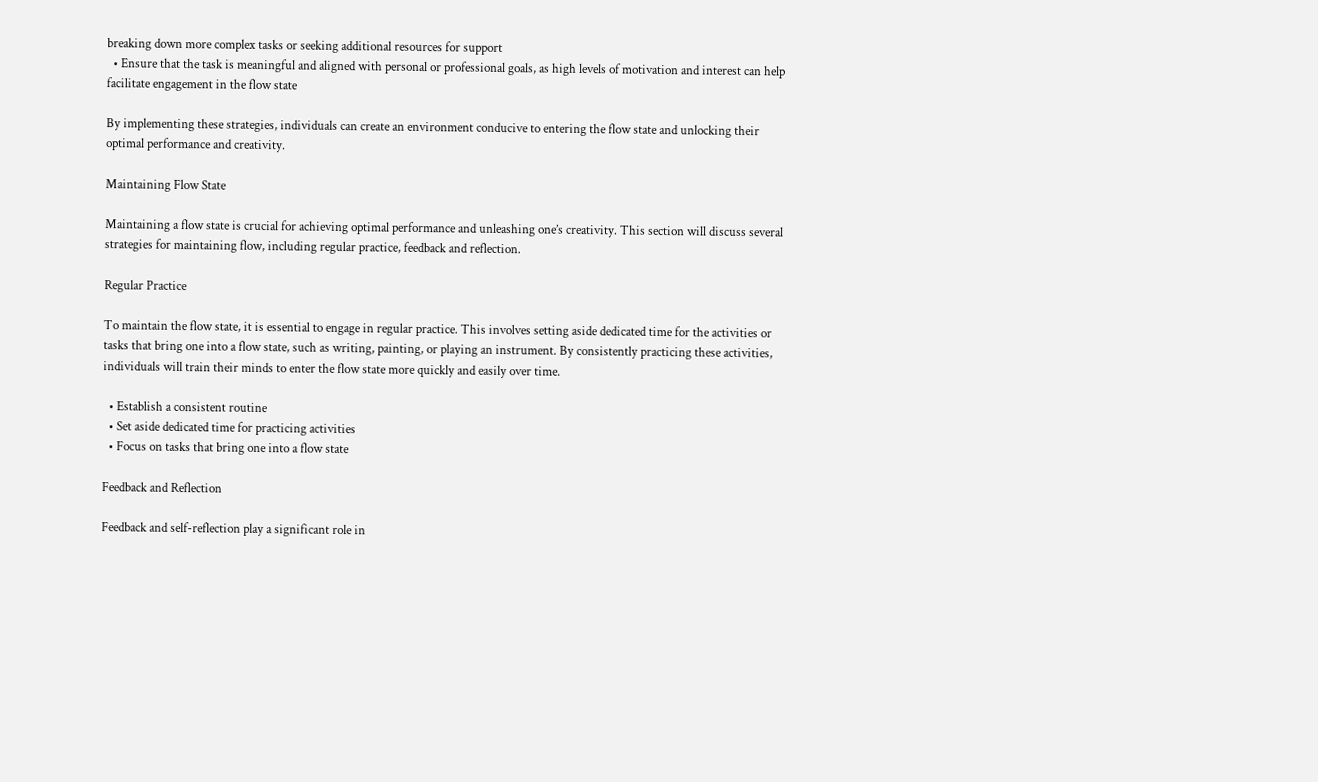breaking down more complex tasks or seeking additional resources for support
  • Ensure that the task is meaningful and aligned with personal or professional goals, as high levels of motivation and interest can help facilitate engagement in the flow state

By implementing these strategies, individuals can create an environment conducive to entering the flow state and unlocking their optimal performance and creativity.

Maintaining Flow State

Maintaining a flow state is crucial for achieving optimal performance and unleashing one’s creativity. This section will discuss several strategies for maintaining flow, including regular practice, feedback and reflection.

Regular Practice

To maintain the flow state, it is essential to engage in regular practice. This involves setting aside dedicated time for the activities or tasks that bring one into a flow state, such as writing, painting, or playing an instrument. By consistently practicing these activities, individuals will train their minds to enter the flow state more quickly and easily over time.

  • Establish a consistent routine
  • Set aside dedicated time for practicing activities
  • Focus on tasks that bring one into a flow state

Feedback and Reflection

Feedback and self-reflection play a significant role in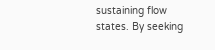sustaining flow states. By seeking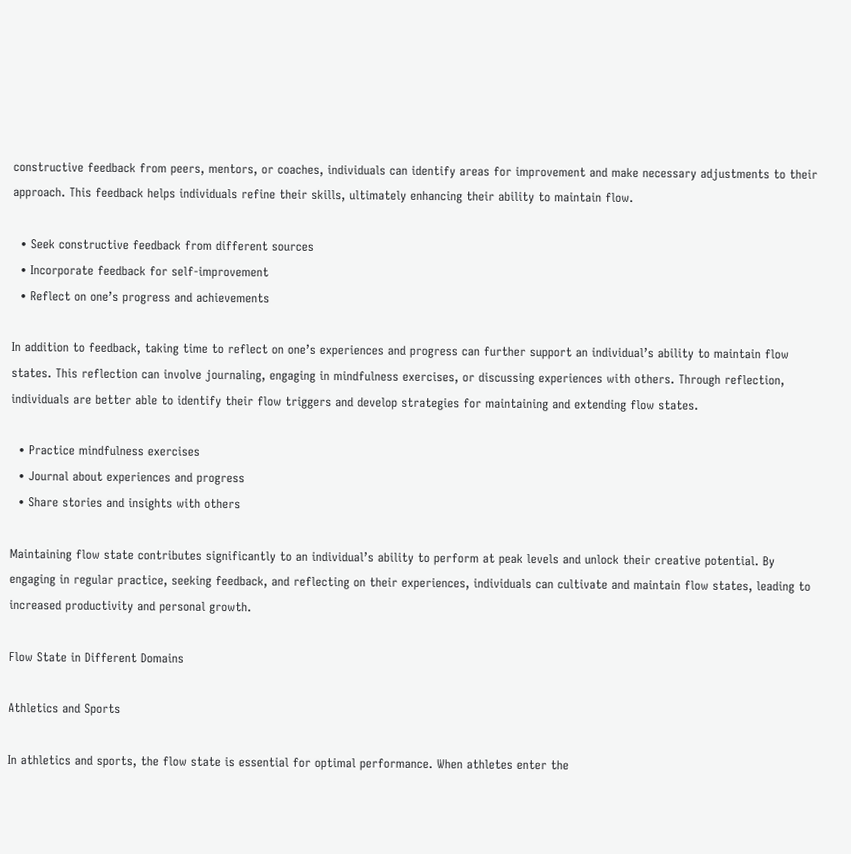constructive feedback from peers, mentors, or coaches, individuals can identify areas for improvement and make necessary adjustments to their approach. This feedback helps individuals refine their skills, ultimately enhancing their ability to maintain flow.

  • Seek constructive feedback from different sources
  • Incorporate feedback for self-improvement
  • Reflect on one’s progress and achievements

In addition to feedback, taking time to reflect on one’s experiences and progress can further support an individual’s ability to maintain flow states. This reflection can involve journaling, engaging in mindfulness exercises, or discussing experiences with others. Through reflection, individuals are better able to identify their flow triggers and develop strategies for maintaining and extending flow states.

  • Practice mindfulness exercises
  • Journal about experiences and progress
  • Share stories and insights with others

Maintaining flow state contributes significantly to an individual’s ability to perform at peak levels and unlock their creative potential. By engaging in regular practice, seeking feedback, and reflecting on their experiences, individuals can cultivate and maintain flow states, leading to increased productivity and personal growth.

Flow State in Different Domains

Athletics and Sports

In athletics and sports, the flow state is essential for optimal performance. When athletes enter the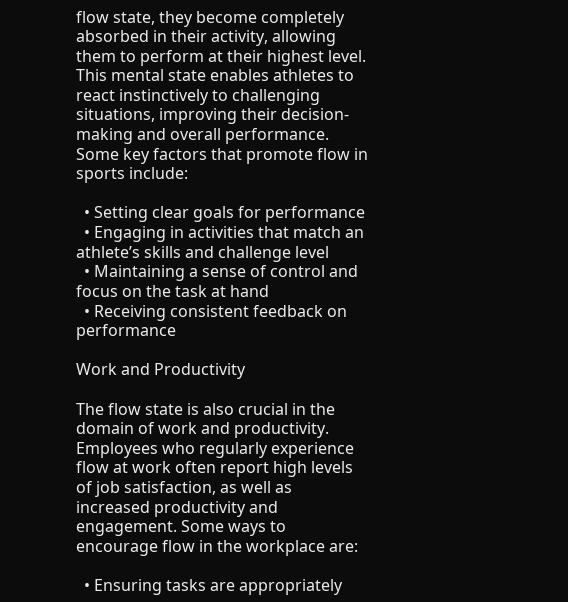flow state, they become completely absorbed in their activity, allowing them to perform at their highest level. This mental state enables athletes to react instinctively to challenging situations, improving their decision-making and overall performance. Some key factors that promote flow in sports include:

  • Setting clear goals for performance
  • Engaging in activities that match an athlete’s skills and challenge level
  • Maintaining a sense of control and focus on the task at hand
  • Receiving consistent feedback on performance

Work and Productivity

The flow state is also crucial in the domain of work and productivity. Employees who regularly experience flow at work often report high levels of job satisfaction, as well as increased productivity and engagement. Some ways to encourage flow in the workplace are:

  • Ensuring tasks are appropriately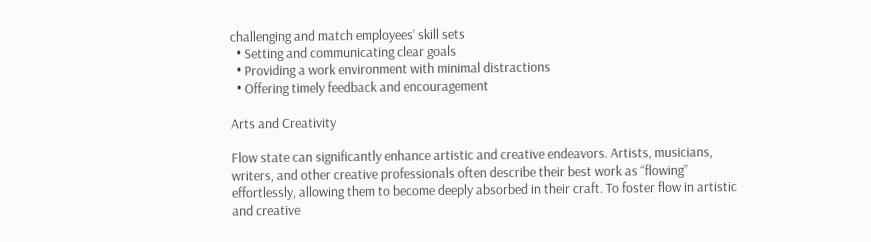challenging and match employees’ skill sets
  • Setting and communicating clear goals
  • Providing a work environment with minimal distractions
  • Offering timely feedback and encouragement

Arts and Creativity

Flow state can significantly enhance artistic and creative endeavors. Artists, musicians, writers, and other creative professionals often describe their best work as “flowing” effortlessly, allowing them to become deeply absorbed in their craft. To foster flow in artistic and creative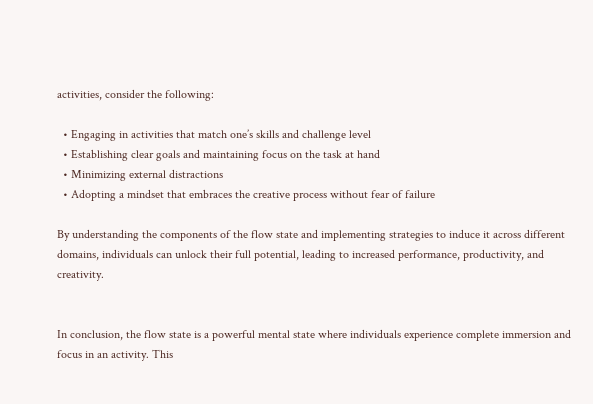activities, consider the following:

  • Engaging in activities that match one’s skills and challenge level
  • Establishing clear goals and maintaining focus on the task at hand
  • Minimizing external distractions
  • Adopting a mindset that embraces the creative process without fear of failure

By understanding the components of the flow state and implementing strategies to induce it across different domains, individuals can unlock their full potential, leading to increased performance, productivity, and creativity.


In conclusion, the flow state is a powerful mental state where individuals experience complete immersion and focus in an activity. This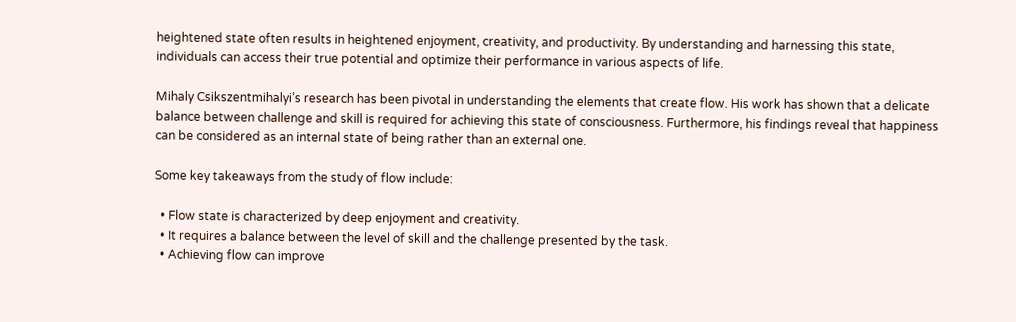heightened state often results in heightened enjoyment, creativity, and productivity. By understanding and harnessing this state, individuals can access their true potential and optimize their performance in various aspects of life.

Mihaly Csikszentmihalyi’s research has been pivotal in understanding the elements that create flow. His work has shown that a delicate balance between challenge and skill is required for achieving this state of consciousness. Furthermore, his findings reveal that happiness can be considered as an internal state of being rather than an external one.

Some key takeaways from the study of flow include:

  • Flow state is characterized by deep enjoyment and creativity.
  • It requires a balance between the level of skill and the challenge presented by the task.
  • Achieving flow can improve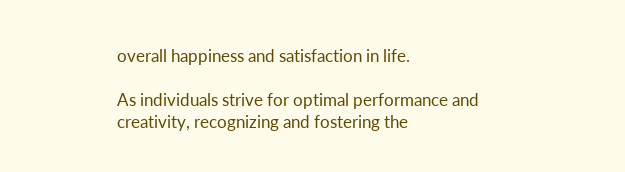overall happiness and satisfaction in life.

As individuals strive for optimal performance and creativity, recognizing and fostering the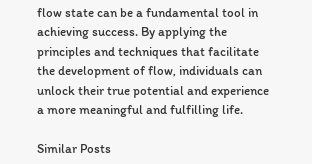flow state can be a fundamental tool in achieving success. By applying the principles and techniques that facilitate the development of flow, individuals can unlock their true potential and experience a more meaningful and fulfilling life.

Similar Posts